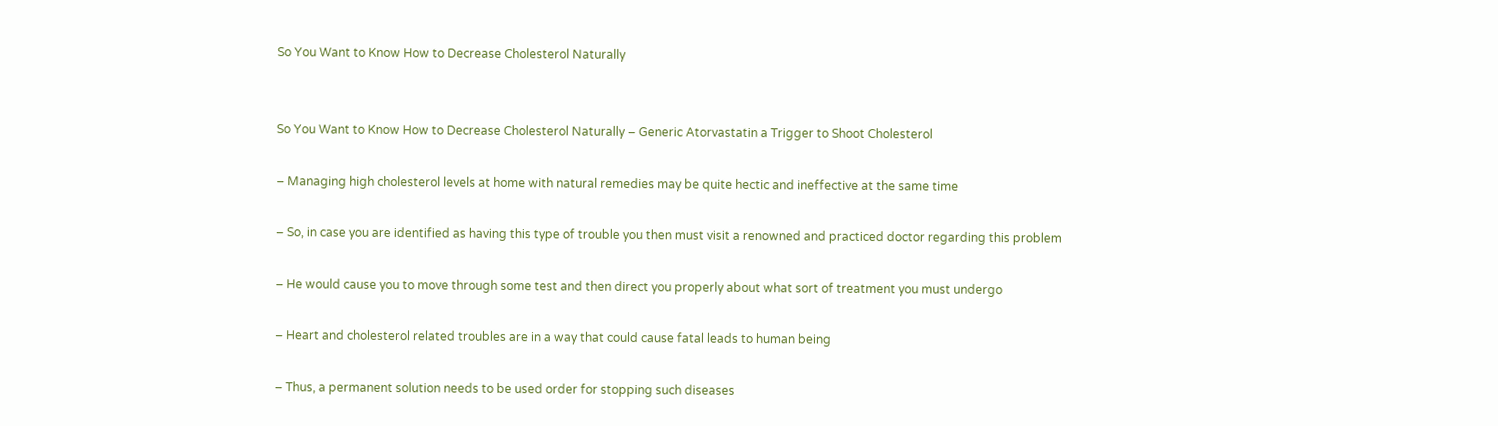So You Want to Know How to Decrease Cholesterol Naturally


So You Want to Know How to Decrease Cholesterol Naturally – Generic Atorvastatin a Trigger to Shoot Cholesterol

– Managing high cholesterol levels at home with natural remedies may be quite hectic and ineffective at the same time

– So, in case you are identified as having this type of trouble you then must visit a renowned and practiced doctor regarding this problem

– He would cause you to move through some test and then direct you properly about what sort of treatment you must undergo

– Heart and cholesterol related troubles are in a way that could cause fatal leads to human being

– Thus, a permanent solution needs to be used order for stopping such diseases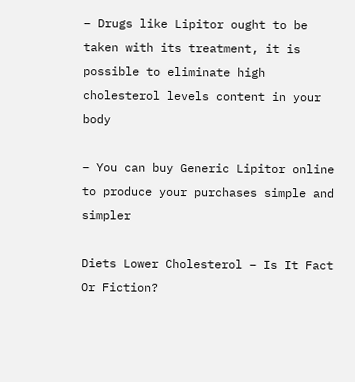– Drugs like Lipitor ought to be taken with its treatment, it is possible to eliminate high cholesterol levels content in your body

– You can buy Generic Lipitor online to produce your purchases simple and simpler

Diets Lower Cholesterol – Is It Fact Or Fiction?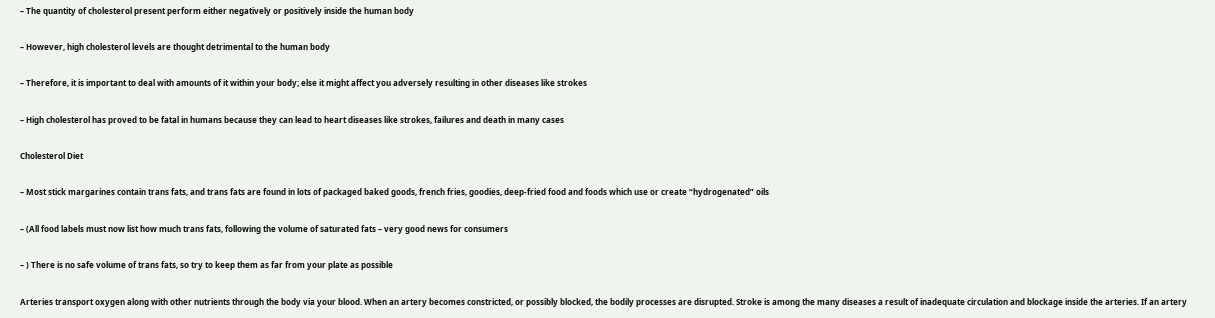– The quantity of cholesterol present perform either negatively or positively inside the human body

– However, high cholesterol levels are thought detrimental to the human body

– Therefore, it is important to deal with amounts of it within your body; else it might affect you adversely resulting in other diseases like strokes

– High cholesterol has proved to be fatal in humans because they can lead to heart diseases like strokes, failures and death in many cases

Cholesterol Diet

– Most stick margarines contain trans fats, and trans fats are found in lots of packaged baked goods, french fries, goodies, deep-fried food and foods which use or create “hydrogenated” oils

– (All food labels must now list how much trans fats, following the volume of saturated fats – very good news for consumers

– ) There is no safe volume of trans fats, so try to keep them as far from your plate as possible

Arteries transport oxygen along with other nutrients through the body via your blood. When an artery becomes constricted, or possibly blocked, the bodily processes are disrupted. Stroke is among the many diseases a result of inadequate circulation and blockage inside the arteries. If an artery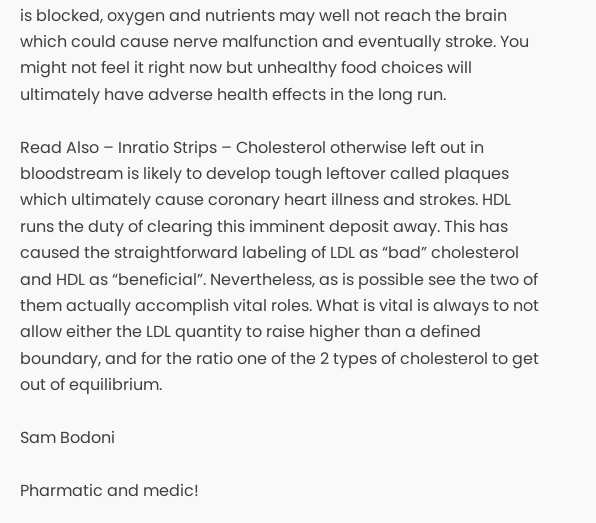is blocked, oxygen and nutrients may well not reach the brain which could cause nerve malfunction and eventually stroke. You might not feel it right now but unhealthy food choices will ultimately have adverse health effects in the long run.

Read Also – Inratio Strips – Cholesterol otherwise left out in bloodstream is likely to develop tough leftover called plaques which ultimately cause coronary heart illness and strokes. HDL runs the duty of clearing this imminent deposit away. This has caused the straightforward labeling of LDL as “bad” cholesterol and HDL as “beneficial”. Nevertheless, as is possible see the two of them actually accomplish vital roles. What is vital is always to not allow either the LDL quantity to raise higher than a defined boundary, and for the ratio one of the 2 types of cholesterol to get out of equilibrium.

Sam Bodoni

Pharmatic and medic!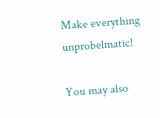Make everything unprobelmatic!

You may also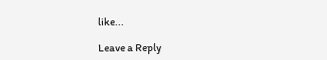like...

Leave a Reply